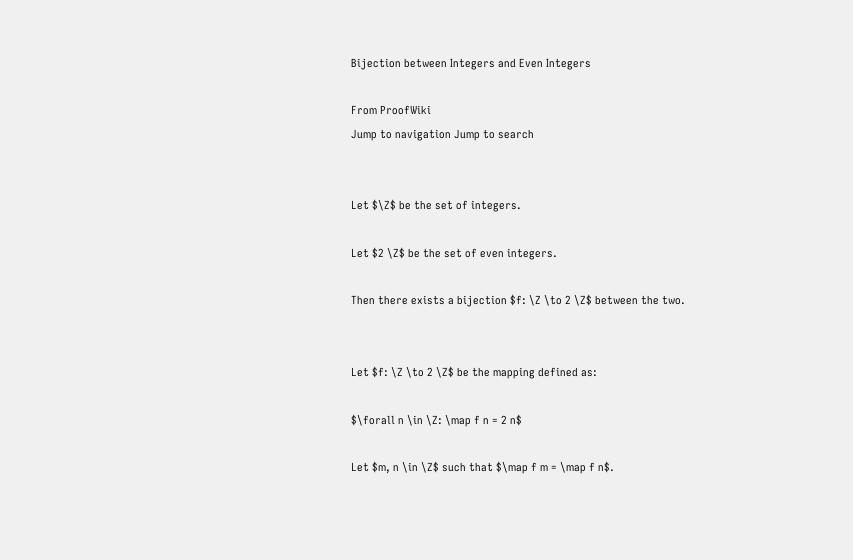Bijection between Integers and Even Integers

From ProofWiki
Jump to navigation Jump to search


Let $\Z$ be the set of integers.

Let $2 \Z$ be the set of even integers.

Then there exists a bijection $f: \Z \to 2 \Z$ between the two.


Let $f: \Z \to 2 \Z$ be the mapping defined as:

$\forall n \in \Z: \map f n = 2 n$

Let $m, n \in \Z$ such that $\map f m = \map f n$.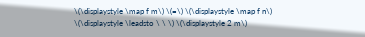\(\displaystyle \map f m\) \(=\) \(\displaystyle \map f n\)
\(\displaystyle \leadsto \ \ \) \(\displaystyle 2 m\)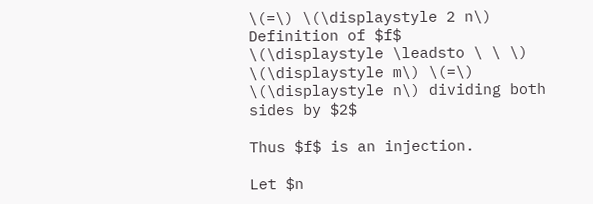\(=\) \(\displaystyle 2 n\) Definition of $f$
\(\displaystyle \leadsto \ \ \) \(\displaystyle m\) \(=\) \(\displaystyle n\) dividing both sides by $2$

Thus $f$ is an injection.

Let $n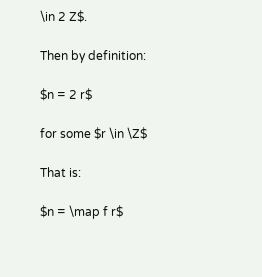\in 2 Z$.

Then by definition:

$n = 2 r$

for some $r \in \Z$

That is:

$n = \map f r$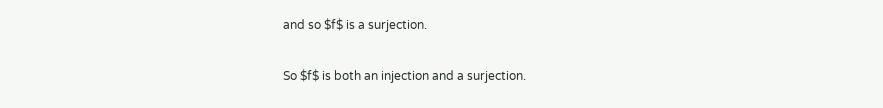and so $f$ is a surjection.

So $f$ is both an injection and a surjection.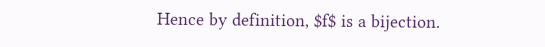Hence by definition, $f$ is a bijection.